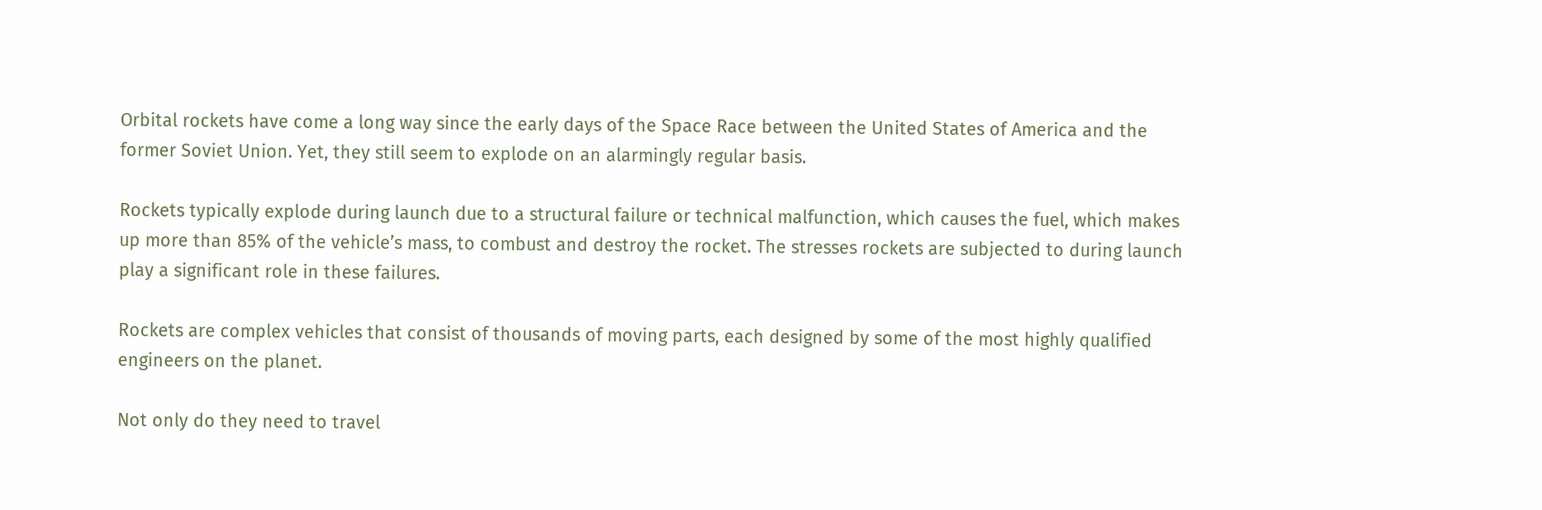Orbital rockets have come a long way since the early days of the Space Race between the United States of America and the former Soviet Union. Yet, they still seem to explode on an alarmingly regular basis.

Rockets typically explode during launch due to a structural failure or technical malfunction, which causes the fuel, which makes up more than 85% of the vehicle’s mass, to combust and destroy the rocket. The stresses rockets are subjected to during launch play a significant role in these failures.

Rockets are complex vehicles that consist of thousands of moving parts, each designed by some of the most highly qualified engineers on the planet.

Not only do they need to travel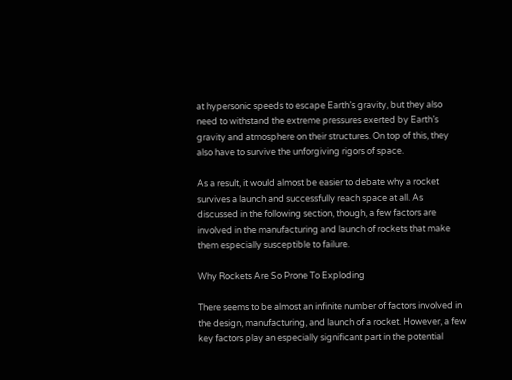at hypersonic speeds to escape Earth’s gravity, but they also need to withstand the extreme pressures exerted by Earth’s gravity and atmosphere on their structures. On top of this, they also have to survive the unforgiving rigors of space.

As a result, it would almost be easier to debate why a rocket survives a launch and successfully reach space at all. As discussed in the following section, though, a few factors are involved in the manufacturing and launch of rockets that make them especially susceptible to failure.

Why Rockets Are So Prone To Exploding

There seems to be almost an infinite number of factors involved in the design, manufacturing, and launch of a rocket. However, a few key factors play an especially significant part in the potential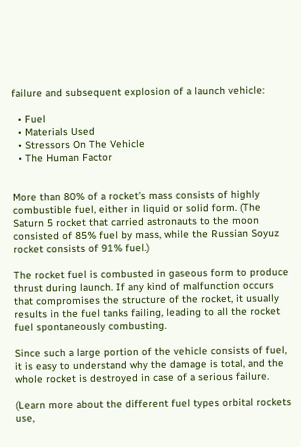failure and subsequent explosion of a launch vehicle:

  • Fuel
  • Materials Used
  • Stressors On The Vehicle
  • The Human Factor


More than 80% of a rocket’s mass consists of highly combustible fuel, either in liquid or solid form. (The Saturn 5 rocket that carried astronauts to the moon consisted of 85% fuel by mass, while the Russian Soyuz rocket consists of 91% fuel.)

The rocket fuel is combusted in gaseous form to produce thrust during launch. If any kind of malfunction occurs that compromises the structure of the rocket, it usually results in the fuel tanks failing, leading to all the rocket fuel spontaneously combusting.

Since such a large portion of the vehicle consists of fuel, it is easy to understand why the damage is total, and the whole rocket is destroyed in case of a serious failure.

(Learn more about the different fuel types orbital rockets use,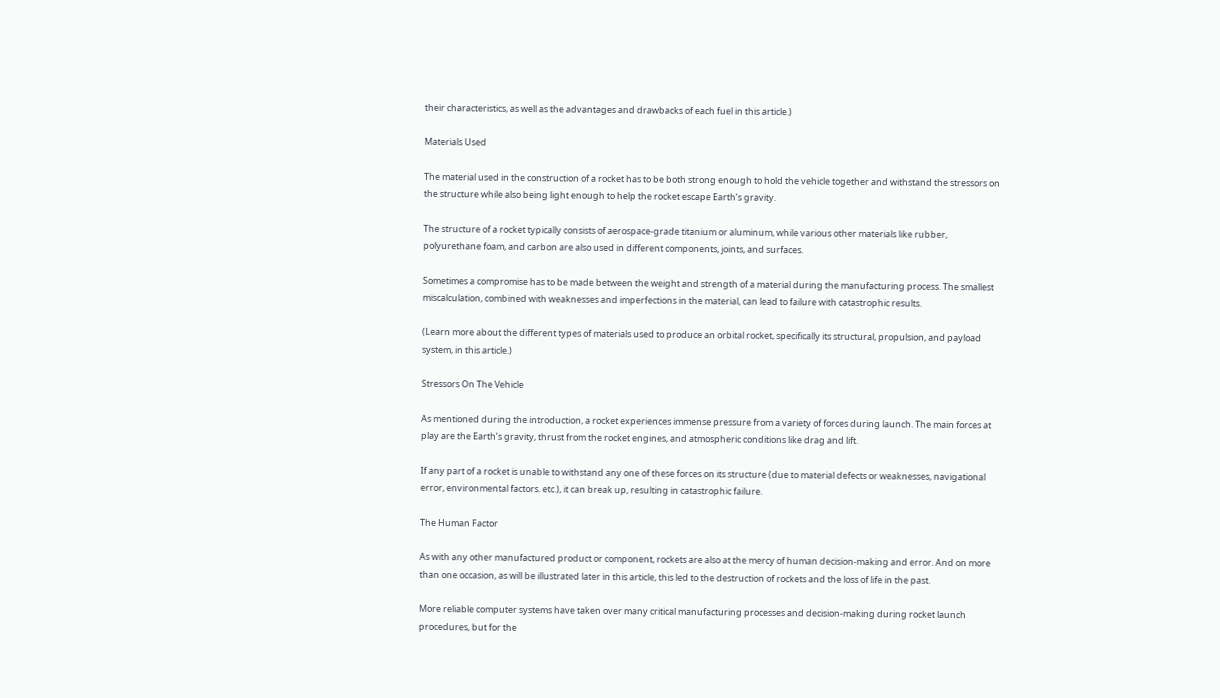their characteristics, as well as the advantages and drawbacks of each fuel in this article.)

Materials Used

The material used in the construction of a rocket has to be both strong enough to hold the vehicle together and withstand the stressors on the structure while also being light enough to help the rocket escape Earth’s gravity.

The structure of a rocket typically consists of aerospace-grade titanium or aluminum, while various other materials like rubber, polyurethane foam, and carbon are also used in different components, joints, and surfaces.

Sometimes a compromise has to be made between the weight and strength of a material during the manufacturing process. The smallest miscalculation, combined with weaknesses and imperfections in the material, can lead to failure with catastrophic results.

(Learn more about the different types of materials used to produce an orbital rocket, specifically its structural, propulsion, and payload system, in this article.)

Stressors On The Vehicle

As mentioned during the introduction, a rocket experiences immense pressure from a variety of forces during launch. The main forces at play are the Earth’s gravity, thrust from the rocket engines, and atmospheric conditions like drag and lift.

If any part of a rocket is unable to withstand any one of these forces on its structure (due to material defects or weaknesses, navigational error, environmental factors. etc.), it can break up, resulting in catastrophic failure.

The Human Factor

As with any other manufactured product or component, rockets are also at the mercy of human decision-making and error. And on more than one occasion, as will be illustrated later in this article, this led to the destruction of rockets and the loss of life in the past.

More reliable computer systems have taken over many critical manufacturing processes and decision-making during rocket launch procedures, but for the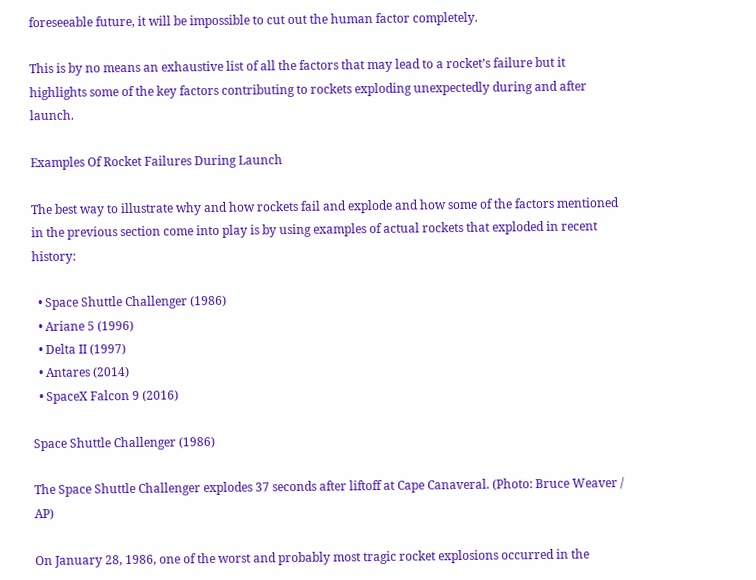foreseeable future, it will be impossible to cut out the human factor completely.

This is by no means an exhaustive list of all the factors that may lead to a rocket’s failure but it highlights some of the key factors contributing to rockets exploding unexpectedly during and after launch.

Examples Of Rocket Failures During Launch

The best way to illustrate why and how rockets fail and explode and how some of the factors mentioned in the previous section come into play is by using examples of actual rockets that exploded in recent history:

  • Space Shuttle Challenger (1986)
  • Ariane 5 (1996)
  • Delta II (1997)
  • Antares (2014)
  • SpaceX Falcon 9 (2016)

Space Shuttle Challenger (1986)

The Space Shuttle Challenger explodes 37 seconds after liftoff at Cape Canaveral. (Photo: Bruce Weaver / AP)

On January 28, 1986, one of the worst and probably most tragic rocket explosions occurred in the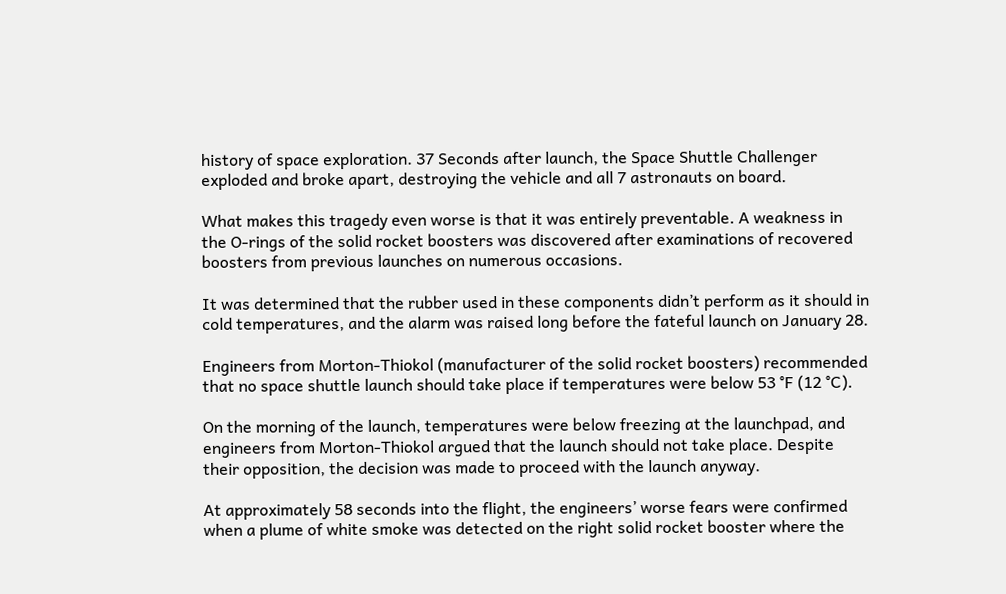history of space exploration. 37 Seconds after launch, the Space Shuttle Challenger exploded and broke apart, destroying the vehicle and all 7 astronauts on board.

What makes this tragedy even worse is that it was entirely preventable. A weakness in the O-rings of the solid rocket boosters was discovered after examinations of recovered boosters from previous launches on numerous occasions.

It was determined that the rubber used in these components didn’t perform as it should in cold temperatures, and the alarm was raised long before the fateful launch on January 28.

Engineers from Morton-Thiokol (manufacturer of the solid rocket boosters) recommended that no space shuttle launch should take place if temperatures were below 53 °F (12 °C).

On the morning of the launch, temperatures were below freezing at the launchpad, and engineers from Morton-Thiokol argued that the launch should not take place. Despite their opposition, the decision was made to proceed with the launch anyway.

At approximately 58 seconds into the flight, the engineers’ worse fears were confirmed when a plume of white smoke was detected on the right solid rocket booster where the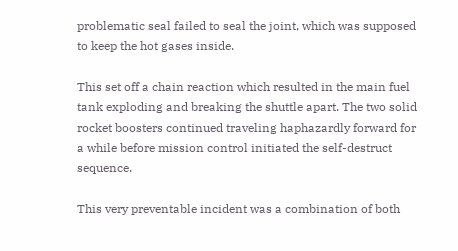problematic seal failed to seal the joint, which was supposed to keep the hot gases inside.

This set off a chain reaction which resulted in the main fuel tank exploding and breaking the shuttle apart. The two solid rocket boosters continued traveling haphazardly forward for a while before mission control initiated the self-destruct sequence.

This very preventable incident was a combination of both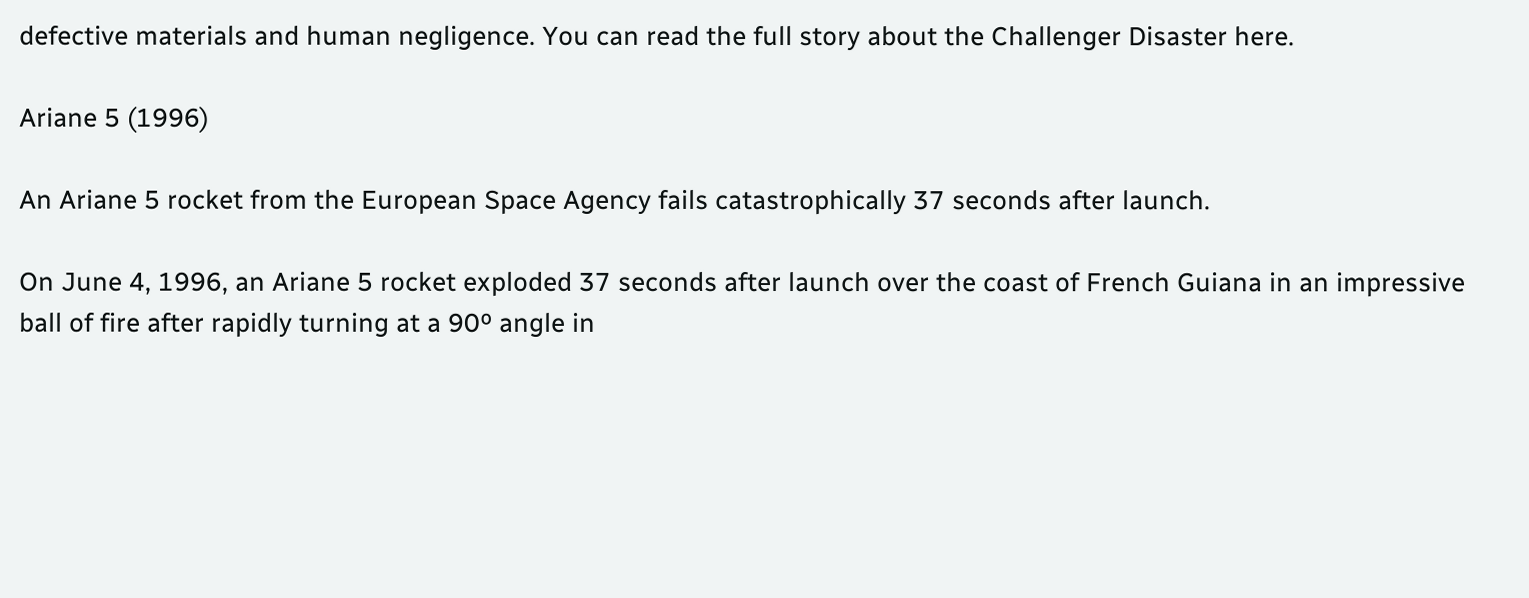defective materials and human negligence. You can read the full story about the Challenger Disaster here.

Ariane 5 (1996)

An Ariane 5 rocket from the European Space Agency fails catastrophically 37 seconds after launch.

On June 4, 1996, an Ariane 5 rocket exploded 37 seconds after launch over the coast of French Guiana in an impressive ball of fire after rapidly turning at a 90º angle in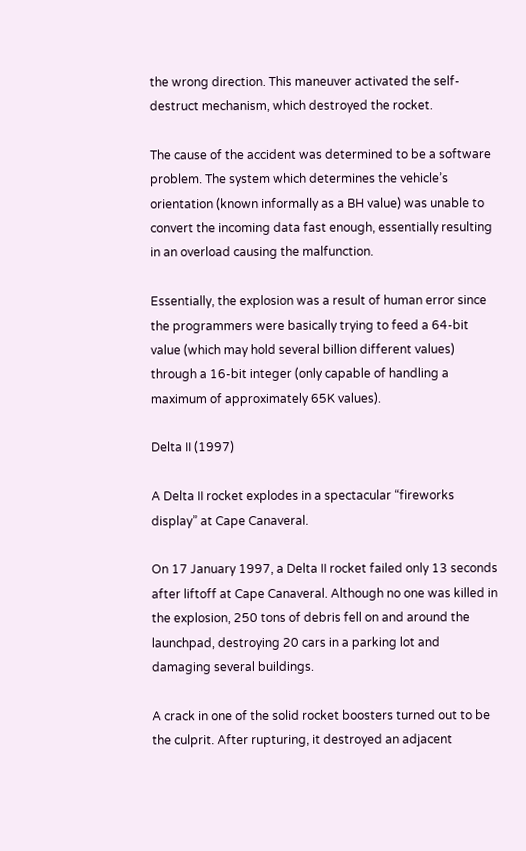the wrong direction. This maneuver activated the self-destruct mechanism, which destroyed the rocket.

The cause of the accident was determined to be a software problem. The system which determines the vehicle’s orientation (known informally as a BH value) was unable to convert the incoming data fast enough, essentially resulting in an overload causing the malfunction.

Essentially, the explosion was a result of human error since the programmers were basically trying to feed a 64-bit value (which may hold several billion different values) through a 16-bit integer (only capable of handling a maximum of approximately 65K values).

Delta II (1997)

A Delta II rocket explodes in a spectacular “fireworks display” at Cape Canaveral.

On 17 January 1997, a Delta II rocket failed only 13 seconds after liftoff at Cape Canaveral. Although no one was killed in the explosion, 250 tons of debris fell on and around the launchpad, destroying 20 cars in a parking lot and damaging several buildings.

A crack in one of the solid rocket boosters turned out to be the culprit. After rupturing, it destroyed an adjacent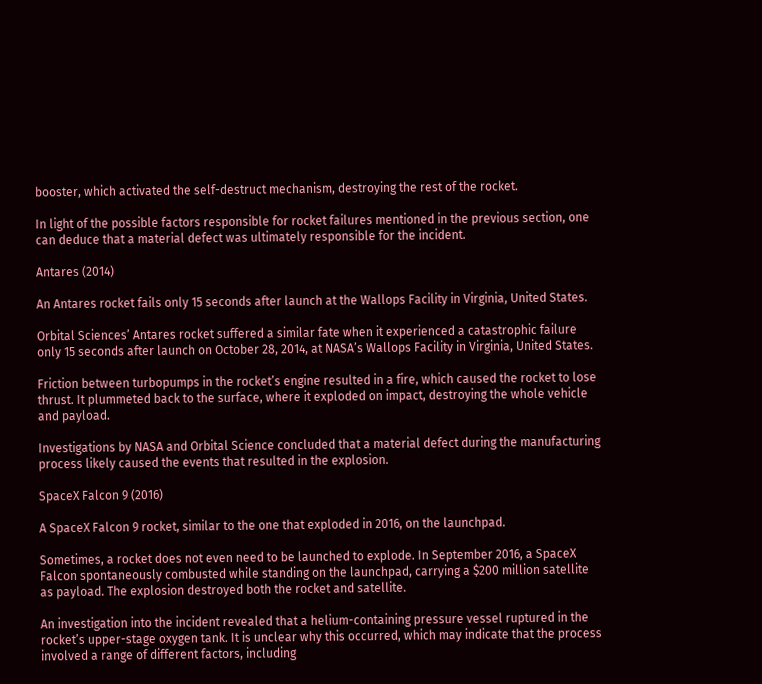booster, which activated the self-destruct mechanism, destroying the rest of the rocket.

In light of the possible factors responsible for rocket failures mentioned in the previous section, one can deduce that a material defect was ultimately responsible for the incident.

Antares (2014)

An Antares rocket fails only 15 seconds after launch at the Wallops Facility in Virginia, United States.

Orbital Sciences’ Antares rocket suffered a similar fate when it experienced a catastrophic failure only 15 seconds after launch on October 28, 2014, at NASA’s Wallops Facility in Virginia, United States.

Friction between turbopumps in the rocket’s engine resulted in a fire, which caused the rocket to lose thrust. It plummeted back to the surface, where it exploded on impact, destroying the whole vehicle and payload.

Investigations by NASA and Orbital Science concluded that a material defect during the manufacturing process likely caused the events that resulted in the explosion.

SpaceX Falcon 9 (2016)

A SpaceX Falcon 9 rocket, similar to the one that exploded in 2016, on the launchpad.

Sometimes, a rocket does not even need to be launched to explode. In September 2016, a SpaceX Falcon spontaneously combusted while standing on the launchpad, carrying a $200 million satellite as payload. The explosion destroyed both the rocket and satellite.

An investigation into the incident revealed that a helium-containing pressure vessel ruptured in the rocket’s upper-stage oxygen tank. It is unclear why this occurred, which may indicate that the process involved a range of different factors, including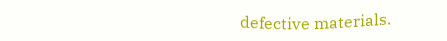defective materials.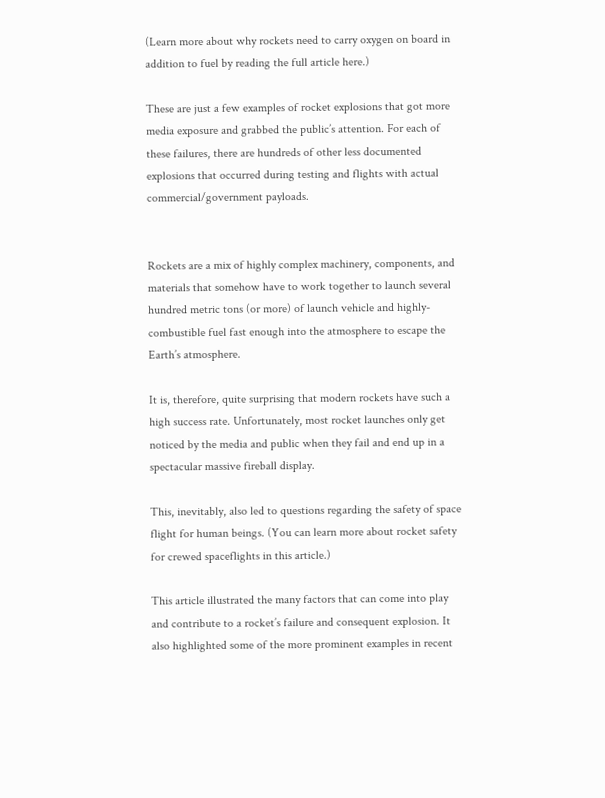(Learn more about why rockets need to carry oxygen on board in addition to fuel by reading the full article here.)

These are just a few examples of rocket explosions that got more media exposure and grabbed the public’s attention. For each of these failures, there are hundreds of other less documented explosions that occurred during testing and flights with actual commercial/government payloads.


Rockets are a mix of highly complex machinery, components, and materials that somehow have to work together to launch several hundred metric tons (or more) of launch vehicle and highly-combustible fuel fast enough into the atmosphere to escape the Earth’s atmosphere.

It is, therefore, quite surprising that modern rockets have such a high success rate. Unfortunately, most rocket launches only get noticed by the media and public when they fail and end up in a spectacular massive fireball display.

This, inevitably, also led to questions regarding the safety of space flight for human beings. (You can learn more about rocket safety for crewed spaceflights in this article.)

This article illustrated the many factors that can come into play and contribute to a rocket’s failure and consequent explosion. It also highlighted some of the more prominent examples in recent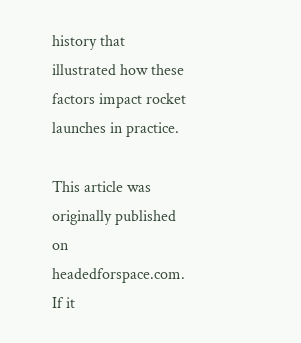history that illustrated how these factors impact rocket launches in practice.

This article was originally published on headedforspace.com. If it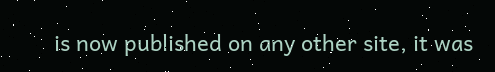is now published on any other site, it was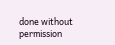done without permission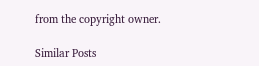from the copyright owner.

Similar Posts